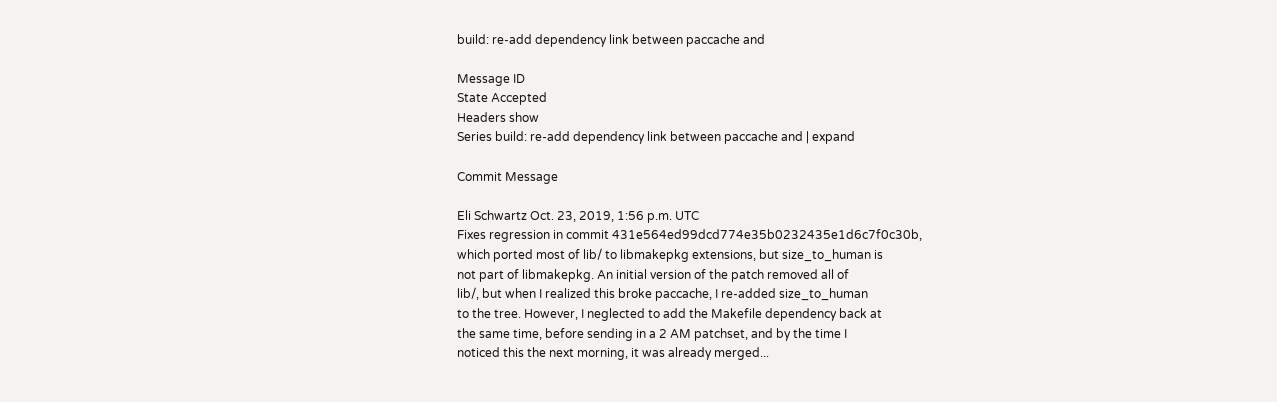build: re-add dependency link between paccache and

Message ID
State Accepted
Headers show
Series build: re-add dependency link between paccache and | expand

Commit Message

Eli Schwartz Oct. 23, 2019, 1:56 p.m. UTC
Fixes regression in commit 431e564ed99dcd774e35b0232435e1d6c7f0c30b,
which ported most of lib/ to libmakepkg extensions, but size_to_human is
not part of libmakepkg. An initial version of the patch removed all of
lib/, but when I realized this broke paccache, I re-added size_to_human
to the tree. However, I neglected to add the Makefile dependency back at
the same time, before sending in a 2 AM patchset, and by the time I
noticed this the next morning, it was already merged...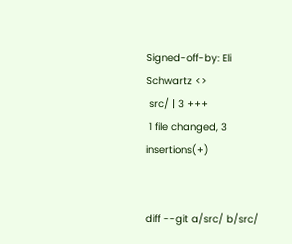Signed-off-by: Eli Schwartz <>
 src/ | 3 +++
 1 file changed, 3 insertions(+)


diff --git a/src/ b/src/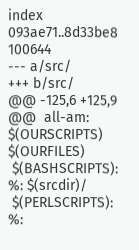index 093ae71..8d33be8 100644
--- a/src/
+++ b/src/
@@ -125,6 +125,9 @@  all-am: $(OURSCRIPTS) $(OURFILES)
 $(BASHSCRIPTS): %: $(srcdir)/
 $(PERLSCRIPTS): %: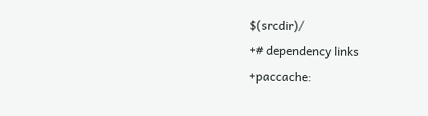$(srcdir)/
+# dependency links
+paccache: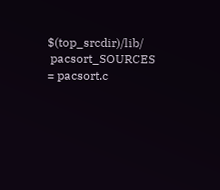$(top_srcdir)/lib/
 pacsort_SOURCES = pacsort.c